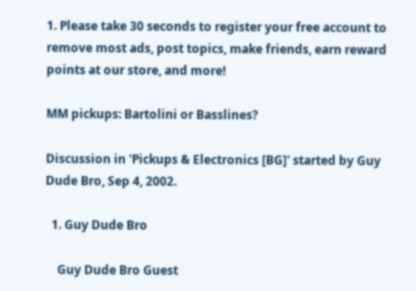1. Please take 30 seconds to register your free account to remove most ads, post topics, make friends, earn reward points at our store, and more!

MM pickups: Bartolini or Basslines?

Discussion in 'Pickups & Electronics [BG]' started by Guy Dude Bro, Sep 4, 2002.

  1. Guy Dude Bro

    Guy Dude Bro Guest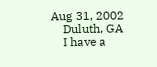Aug 31, 2002
    Duluth, GA
    I have a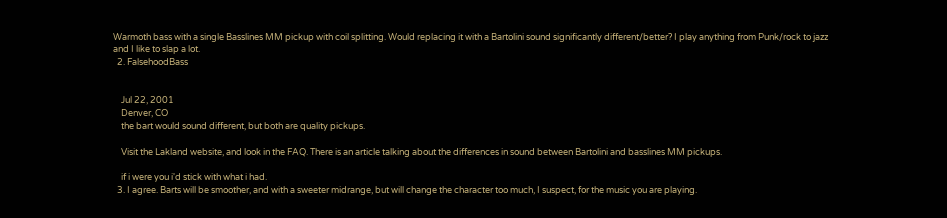Warmoth bass with a single Basslines MM pickup with coil splitting. Would replacing it with a Bartolini sound significantly different/better? I play anything from Punk/rock to jazz and I like to slap a lot.
  2. FalsehoodBass


    Jul 22, 2001
    Denver, CO
    the bart would sound different, but both are quality pickups.

    Visit the Lakland website, and look in the FAQ. There is an article talking about the differences in sound between Bartolini and basslines MM pickups.

    if i were you i'd stick with what i had.
  3. I agree. Barts will be smoother, and with a sweeter midrange, but will change the character too much, I suspect, for the music you are playing.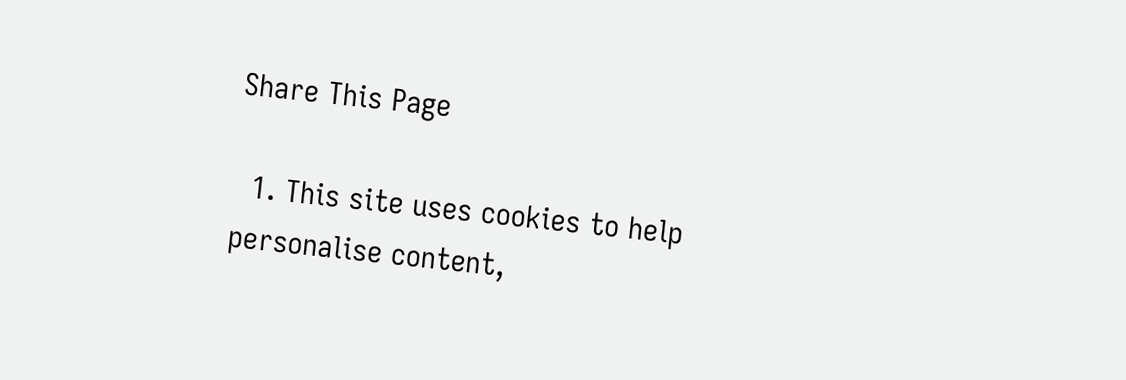Share This Page

  1. This site uses cookies to help personalise content,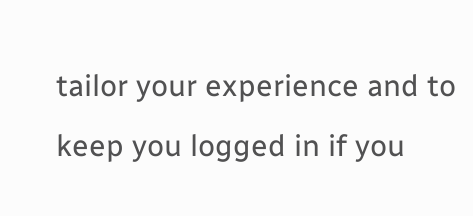tailor your experience and to keep you logged in if you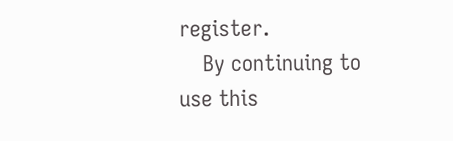register.
    By continuing to use this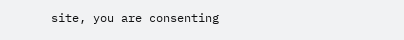site, you are consenting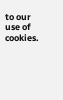to our use of cookies.